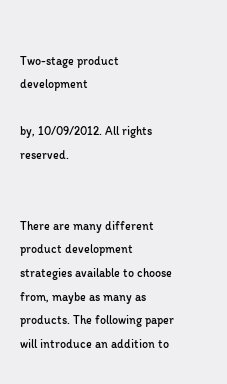Two-stage product development

by, 10/09/2012. All rights reserved.


There are many different product development strategies available to choose from, maybe as many as products. The following paper will introduce an addition to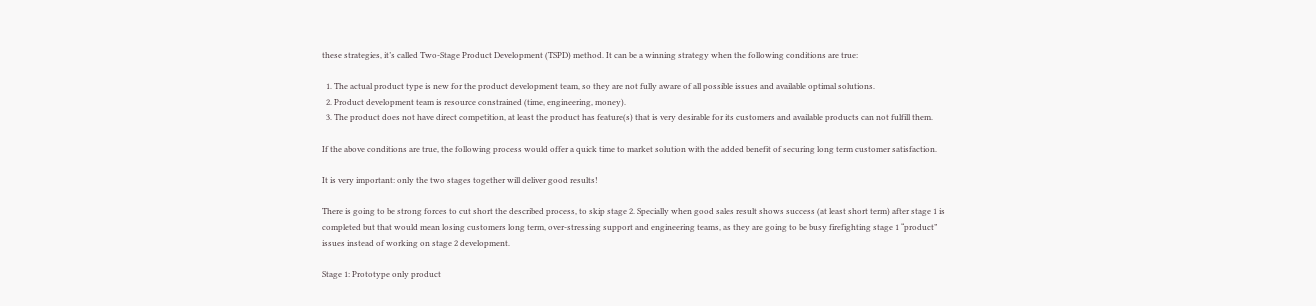these strategies, it’s called Two-Stage Product Development (TSPD) method. It can be a winning strategy when the following conditions are true:

  1. The actual product type is new for the product development team, so they are not fully aware of all possible issues and available optimal solutions.
  2. Product development team is resource constrained (time, engineering, money).
  3. The product does not have direct competition, at least the product has feature(s) that is very desirable for its customers and available products can not fulfill them.

If the above conditions are true, the following process would offer a quick time to market solution with the added benefit of securing long term customer satisfaction.

It is very important: only the two stages together will deliver good results!

There is going to be strong forces to cut short the described process, to skip stage 2. Specially when good sales result shows success (at least short term) after stage 1 is completed but that would mean losing customers long term, over-stressing support and engineering teams, as they are going to be busy firefighting stage 1 “product” issues instead of working on stage 2 development.

Stage 1: Prototype only product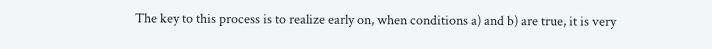The key to this process is to realize early on, when conditions a) and b) are true, it is very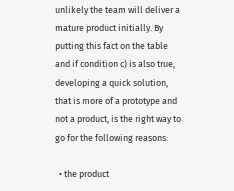unlikely the team will deliver a mature product initially. By putting this fact on the table and if condition c) is also true, developing a quick solution, that is more of a prototype and not a product, is the right way to go for the following reasons:

  • the product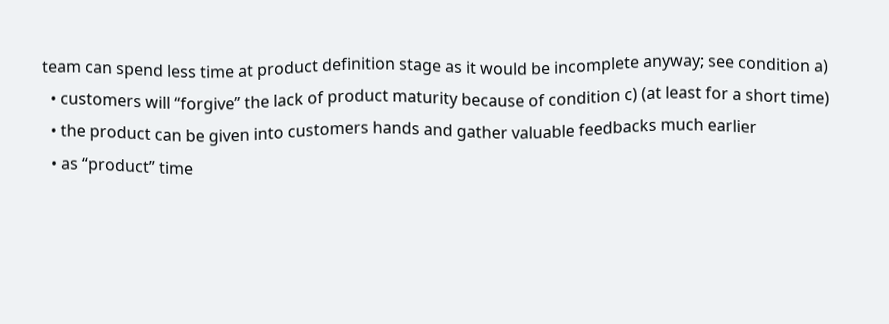team can spend less time at product definition stage as it would be incomplete anyway; see condition a)
  • customers will “forgive” the lack of product maturity because of condition c) (at least for a short time)
  • the product can be given into customers hands and gather valuable feedbacks much earlier
  • as “product” time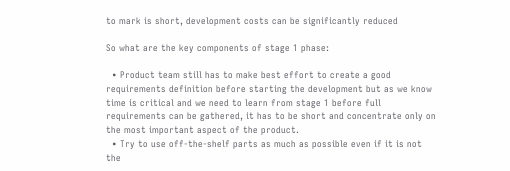to mark is short, development costs can be significantly reduced

So what are the key components of stage 1 phase:

  • Product team still has to make best effort to create a good requirements definition before starting the development but as we know time is critical and we need to learn from stage 1 before full requirements can be gathered, it has to be short and concentrate only on the most important aspect of the product.
  • Try to use off-the-shelf parts as much as possible even if it is not the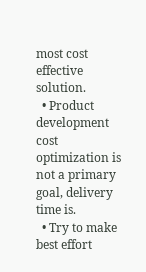most cost effective solution.
  • Product development cost optimization is not a primary goal, delivery time is.
  • Try to make best effort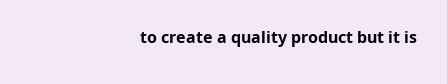to create a quality product but it is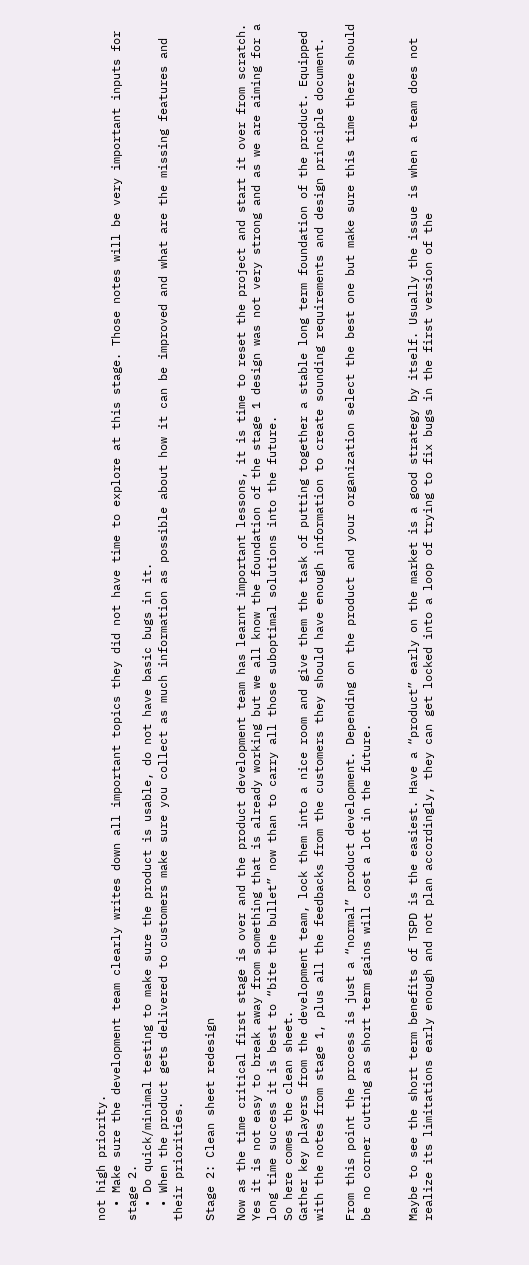not high priority.
  • Make sure the development team clearly writes down all important topics they did not have time to explore at this stage. Those notes will be very important inputs for stage 2.
  • Do quick/minimal testing to make sure the product is usable, do not have basic bugs in it.
  • When the product gets delivered to customers make sure you collect as much information as possible about how it can be improved and what are the missing features and their priorities.

Stage 2: Clean sheet redesign

Now as the time critical first stage is over and the product development team has learnt important lessons, it is time to reset the project and start it over from scratch.
Yes it is not easy to break away from something that is already working but we all know the foundation of the stage 1 design was not very strong and as we are aiming for a long time success it is best to “bite the bullet” now than to carry all those suboptimal solutions into the future.
So here comes the clean sheet.
Gather key players from the development team, lock them into a nice room and give them the task of putting together a stable long term foundation of the product. Equipped with the notes from stage 1, plus all the feedbacks from the customers they should have enough information to create sounding requirements and design principle document.

From this point the process is just a “normal” product development. Depending on the product and your organization select the best one but make sure this time there should be no corner cutting as short term gains will cost a lot in the future.


Maybe to see the short term benefits of TSPD is the easiest. Have a “product” early on the market is a good strategy by itself. Usually the issue is when a team does not realize its limitations early enough and not plan accordingly, they can get locked into a loop of trying to fix bugs in the first version of the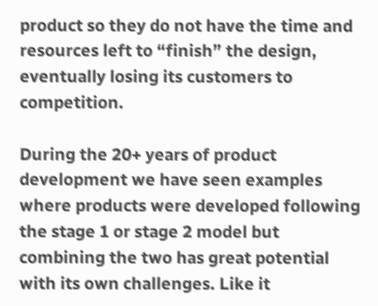product so they do not have the time and resources left to “finish” the design, eventually losing its customers to competition.

During the 20+ years of product development we have seen examples where products were developed following the stage 1 or stage 2 model but combining the two has great potential with its own challenges. Like it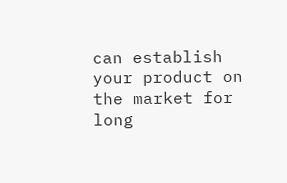can establish your product on the market for long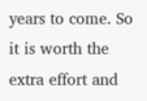years to come. So it is worth the extra effort and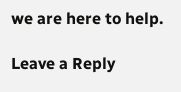we are here to help.

Leave a Reply